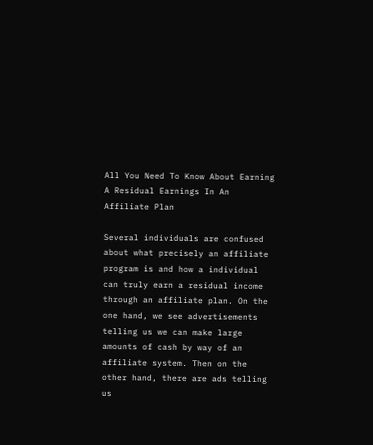All You Need To Know About Earning A Residual Earnings In An Affiliate Plan

Several individuals are confused about what precisely an affiliate program is and how a individual can truly earn a residual income through an affiliate plan. On the one hand, we see advertisements telling us we can make large amounts of cash by way of an affiliate system. Then on the other hand, there are ads telling us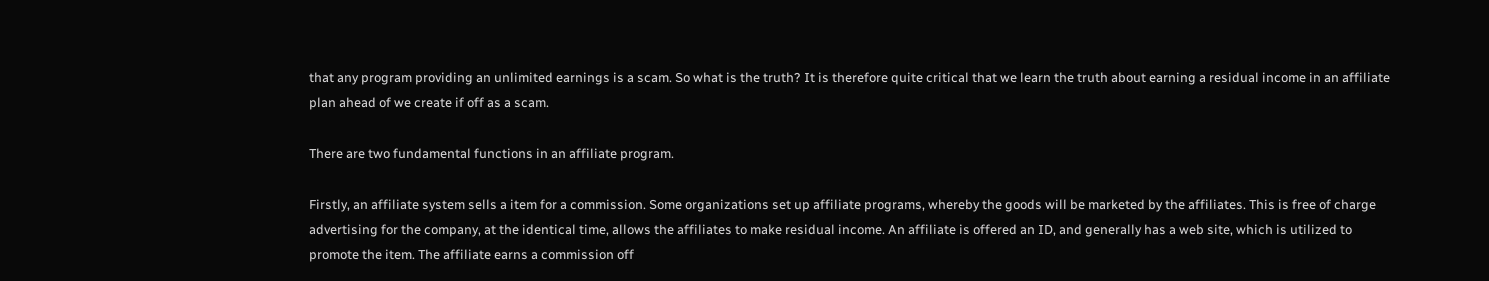that any program providing an unlimited earnings is a scam. So what is the truth? It is therefore quite critical that we learn the truth about earning a residual income in an affiliate plan ahead of we create if off as a scam.

There are two fundamental functions in an affiliate program.

Firstly, an affiliate system sells a item for a commission. Some organizations set up affiliate programs, whereby the goods will be marketed by the affiliates. This is free of charge advertising for the company, at the identical time, allows the affiliates to make residual income. An affiliate is offered an ID, and generally has a web site, which is utilized to promote the item. The affiliate earns a commission off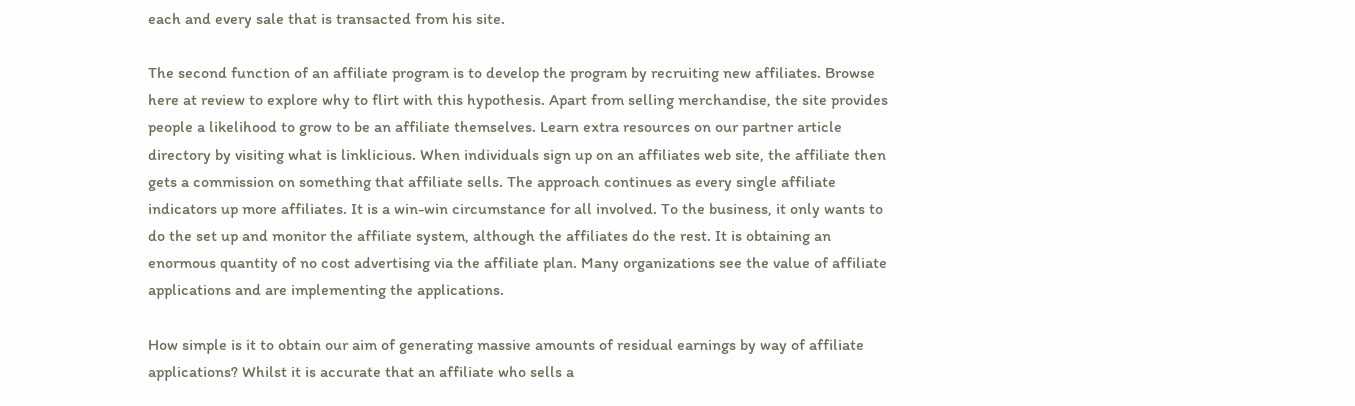each and every sale that is transacted from his site.

The second function of an affiliate program is to develop the program by recruiting new affiliates. Browse here at review to explore why to flirt with this hypothesis. Apart from selling merchandise, the site provides people a likelihood to grow to be an affiliate themselves. Learn extra resources on our partner article directory by visiting what is linklicious. When individuals sign up on an affiliates web site, the affiliate then gets a commission on something that affiliate sells. The approach continues as every single affiliate indicators up more affiliates. It is a win-win circumstance for all involved. To the business, it only wants to do the set up and monitor the affiliate system, although the affiliates do the rest. It is obtaining an enormous quantity of no cost advertising via the affiliate plan. Many organizations see the value of affiliate applications and are implementing the applications.

How simple is it to obtain our aim of generating massive amounts of residual earnings by way of affiliate applications? Whilst it is accurate that an affiliate who sells a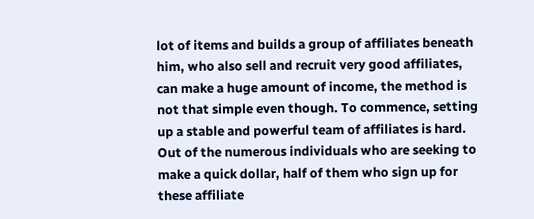lot of items and builds a group of affiliates beneath him, who also sell and recruit very good affiliates, can make a huge amount of income, the method is not that simple even though. To commence, setting up a stable and powerful team of affiliates is hard. Out of the numerous individuals who are seeking to make a quick dollar, half of them who sign up for these affiliate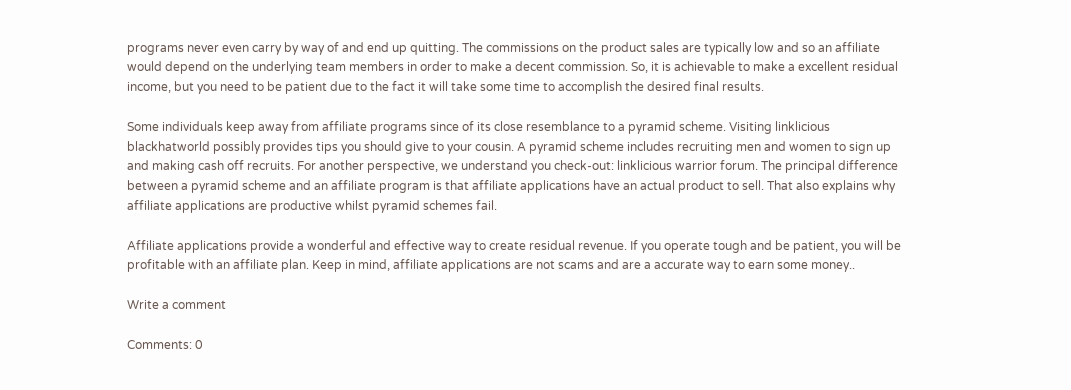programs never even carry by way of and end up quitting. The commissions on the product sales are typically low and so an affiliate would depend on the underlying team members in order to make a decent commission. So, it is achievable to make a excellent residual income, but you need to be patient due to the fact it will take some time to accomplish the desired final results.

Some individuals keep away from affiliate programs since of its close resemblance to a pyramid scheme. Visiting linklicious blackhatworld possibly provides tips you should give to your cousin. A pyramid scheme includes recruiting men and women to sign up and making cash off recruits. For another perspective, we understand you check-out: linklicious warrior forum. The principal difference between a pyramid scheme and an affiliate program is that affiliate applications have an actual product to sell. That also explains why affiliate applications are productive whilst pyramid schemes fail.

Affiliate applications provide a wonderful and effective way to create residual revenue. If you operate tough and be patient, you will be profitable with an affiliate plan. Keep in mind, affiliate applications are not scams and are a accurate way to earn some money..

Write a comment

Comments: 0